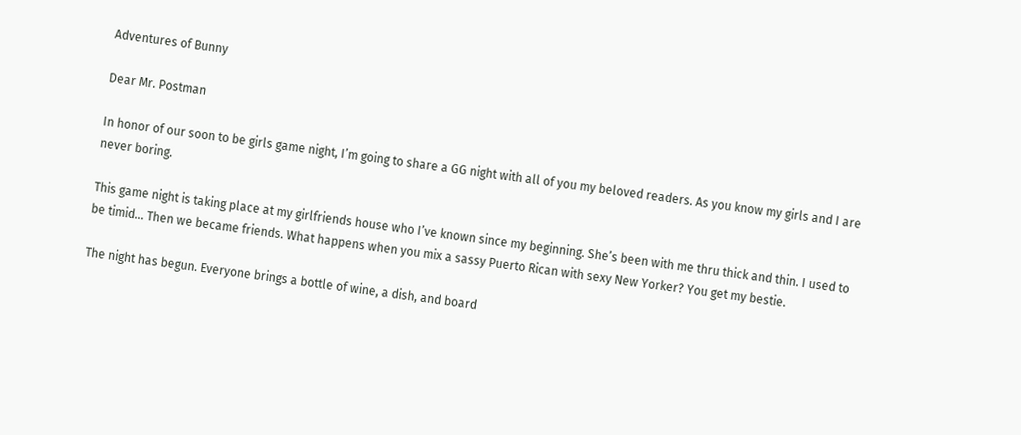Adventures of Bunny

Dear Mr. Postman

In honor of our soon to be girls game night, I’m going to share a GG night with all of you my beloved readers. As you know my girls and I are never boring.

This game night is taking place at my girlfriends house who I’ve known since my beginning. She’s been with me thru thick and thin. I used to be timid… Then we became friends. What happens when you mix a sassy Puerto Rican with sexy New Yorker? You get my bestie.

The night has begun. Everyone brings a bottle of wine, a dish, and board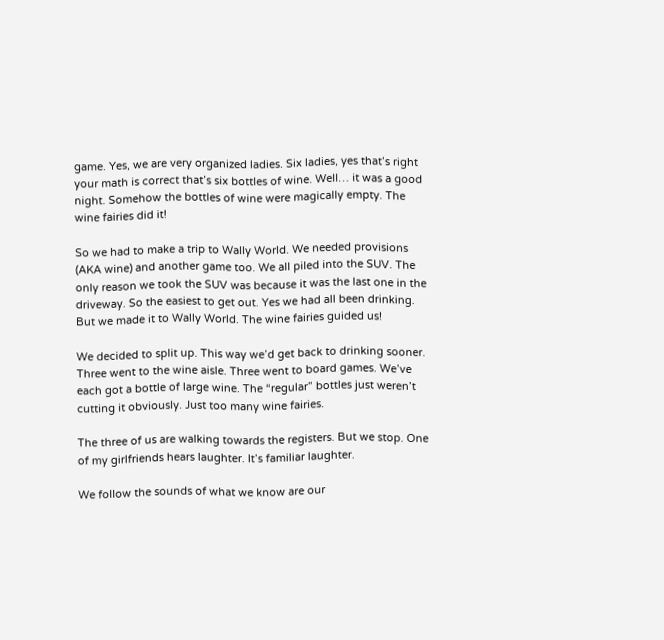game. Yes, we are very organized ladies. Six ladies, yes that’s right your math is correct that’s six bottles of wine. Well… it was a good night. Somehow the bottles of wine were magically empty. The wine fairies did it!

So we had to make a trip to Wally World. We needed provisions (AKA wine) and another game too. We all piled into the SUV. The only reason we took the SUV was because it was the last one in the driveway. So the easiest to get out. Yes we had all been drinking. But we made it to Wally World. The wine fairies guided us!

We decided to split up. This way we’d get back to drinking sooner. Three went to the wine aisle. Three went to board games. We’ve each got a bottle of large wine. The “regular” bottles just weren’t cutting it obviously. Just too many wine fairies.

The three of us are walking towards the registers. But we stop. One of my girlfriends hears laughter. It’s familiar laughter.

We follow the sounds of what we know are our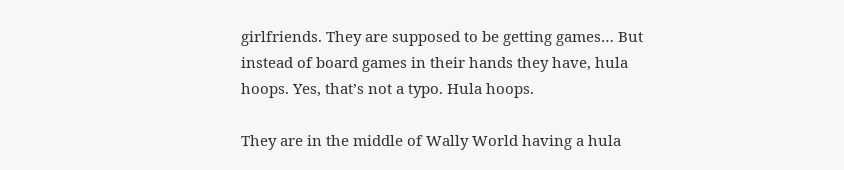girlfriends. They are supposed to be getting games… But instead of board games in their hands they have, hula hoops. Yes, that’s not a typo. Hula hoops.

They are in the middle of Wally World having a hula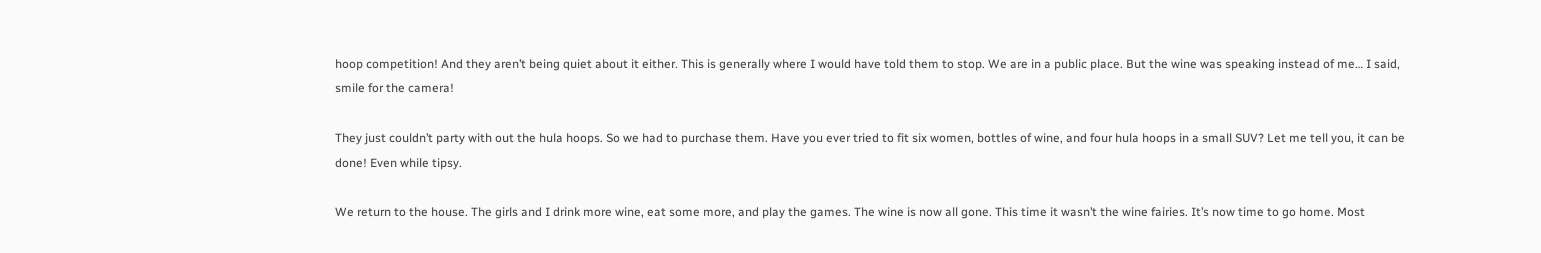hoop competition! And they aren’t being quiet about it either. This is generally where I would have told them to stop. We are in a public place. But the wine was speaking instead of me… I said, smile for the camera!

They just couldn’t party with out the hula hoops. So we had to purchase them. Have you ever tried to fit six women, bottles of wine, and four hula hoops in a small SUV? Let me tell you, it can be done! Even while tipsy.

We return to the house. The girls and I drink more wine, eat some more, and play the games. The wine is now all gone. This time it wasn’t the wine fairies. It’s now time to go home. Most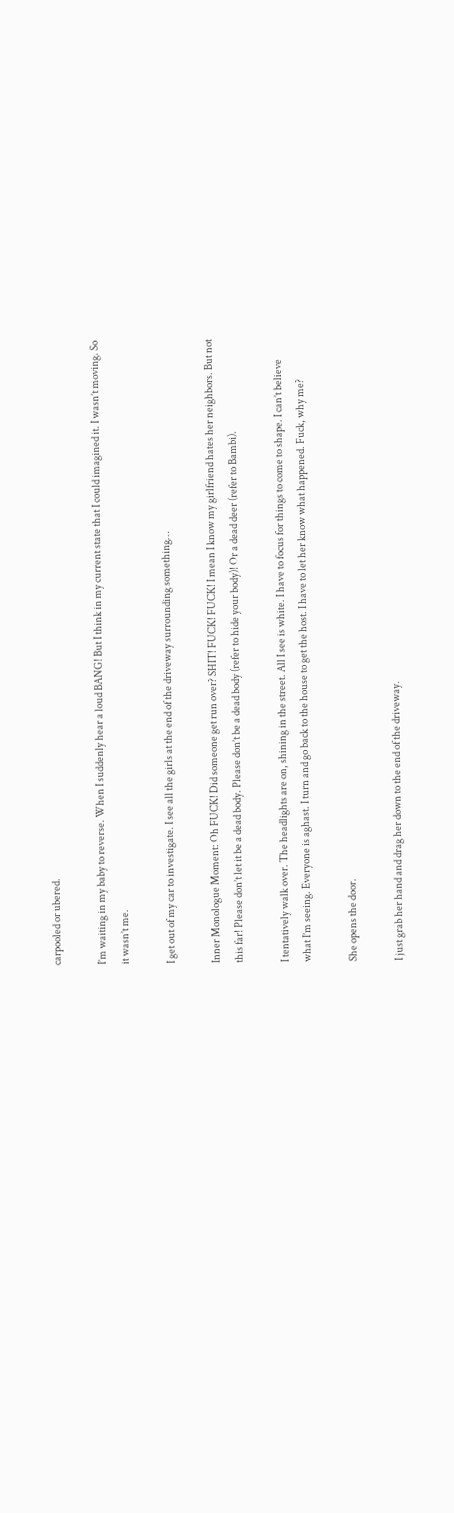carpooled or ubered.

I’m waiting in my baby to reverse. When I suddenly hear a loud BANG! But I think in my current state that I could imagined it. I wasn’t moving. So it wasn’t me.

I get out of my car to investigate. I see all the girls at the end of the driveway surrounding something…

Inner Monologue Moment: Oh FUCK! Did someone get run over? SHIT! FUCK! FUCK! I mean I know my girlfriend hates her neighbors. But not this far! Please don’t let it be a dead body. Please don’t be a dead body (refer to hide your body)! Or a dead deer (refer to Bambi).

I tentatively walk over. The headlights are on, shining in the street. All I see is white. I have to focus for things to come to shape. I can’t believe what I’m seeing. Everyone is aghast. I turn and go back to the house to get the host. I have to let her know what happened. Fuck, why me?

She opens the door.

I just grab her hand and drag her down to the end of the driveway.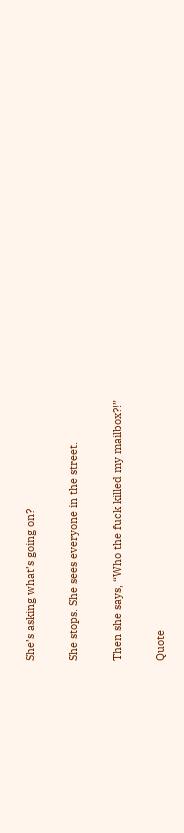She’s asking what’s going on?

She stops. She sees everyone in the street.

Then she says, “Who the fuck killed my mailbox?!”

Quote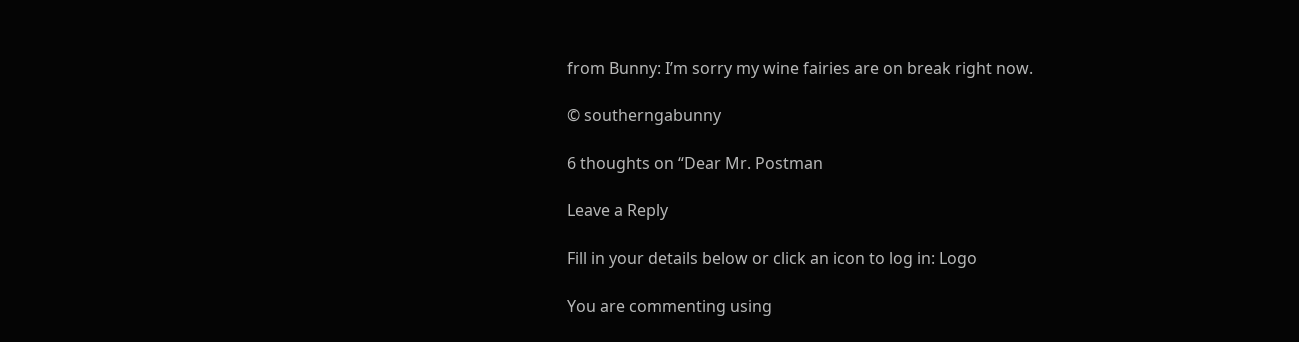from Bunny: I’m sorry my wine fairies are on break right now.

© southerngabunny

6 thoughts on “Dear Mr. Postman

Leave a Reply

Fill in your details below or click an icon to log in: Logo

You are commenting using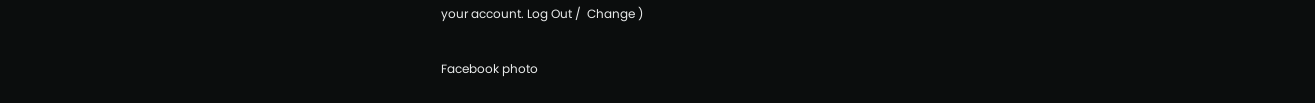your account. Log Out /  Change )

Facebook photo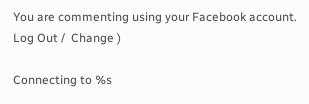You are commenting using your Facebook account. Log Out /  Change )

Connecting to %s